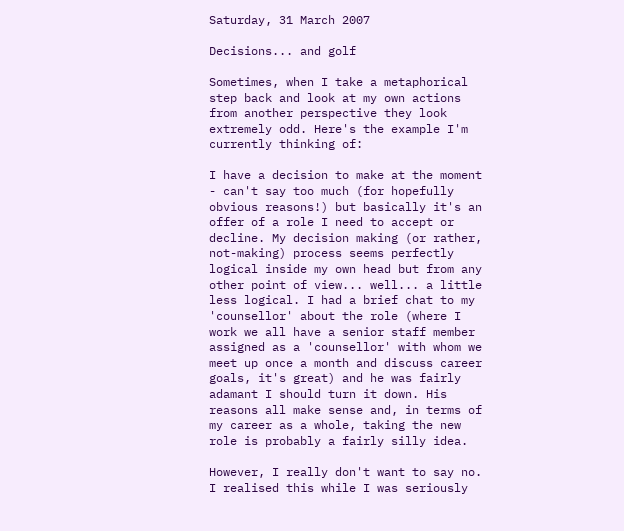Saturday, 31 March 2007

Decisions... and golf

Sometimes, when I take a metaphorical step back and look at my own actions from another perspective they look extremely odd. Here's the example I'm currently thinking of:

I have a decision to make at the moment - can't say too much (for hopefully obvious reasons!) but basically it's an offer of a role I need to accept or decline. My decision making (or rather, not-making) process seems perfectly logical inside my own head but from any other point of view... well... a little less logical. I had a brief chat to my 'counsellor' about the role (where I work we all have a senior staff member assigned as a 'counsellor' with whom we meet up once a month and discuss career goals, it's great) and he was fairly adamant I should turn it down. His reasons all make sense and, in terms of my career as a whole, taking the new role is probably a fairly silly idea.

However, I really don't want to say no. I realised this while I was seriously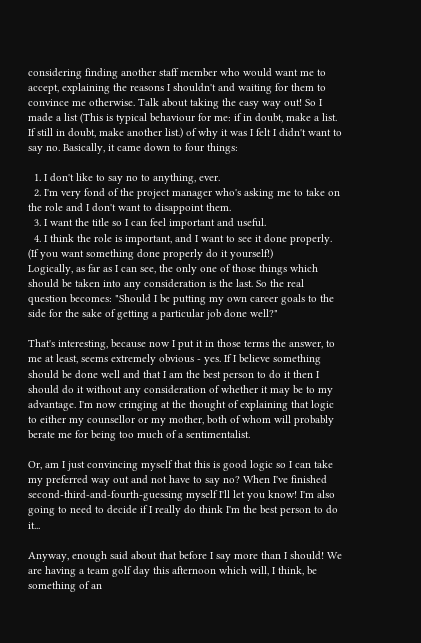considering finding another staff member who would want me to accept, explaining the reasons I shouldn't and waiting for them to convince me otherwise. Talk about taking the easy way out! So I made a list (This is typical behaviour for me: if in doubt, make a list. If still in doubt, make another list.) of why it was I felt I didn't want to say no. Basically, it came down to four things:

  1. I don't like to say no to anything, ever.
  2. I'm very fond of the project manager who's asking me to take on the role and I don't want to disappoint them.
  3. I want the title so I can feel important and useful.
  4. I think the role is important, and I want to see it done properly. (If you want something done properly do it yourself!)
Logically, as far as I can see, the only one of those things which should be taken into any consideration is the last. So the real question becomes: "Should I be putting my own career goals to the side for the sake of getting a particular job done well?"

That's interesting, because now I put it in those terms the answer, to me at least, seems extremely obvious - yes. If I believe something should be done well and that I am the best person to do it then I should do it without any consideration of whether it may be to my advantage. I'm now cringing at the thought of explaining that logic to either my counsellor or my mother, both of whom will probably berate me for being too much of a sentimentalist.

Or, am I just convincing myself that this is good logic so I can take my preferred way out and not have to say no? When I've finished second-third-and-fourth-guessing myself I'll let you know! I'm also going to need to decide if I really do think I'm the best person to do it...

Anyway, enough said about that before I say more than I should! We are having a team golf day this afternoon which will, I think, be something of an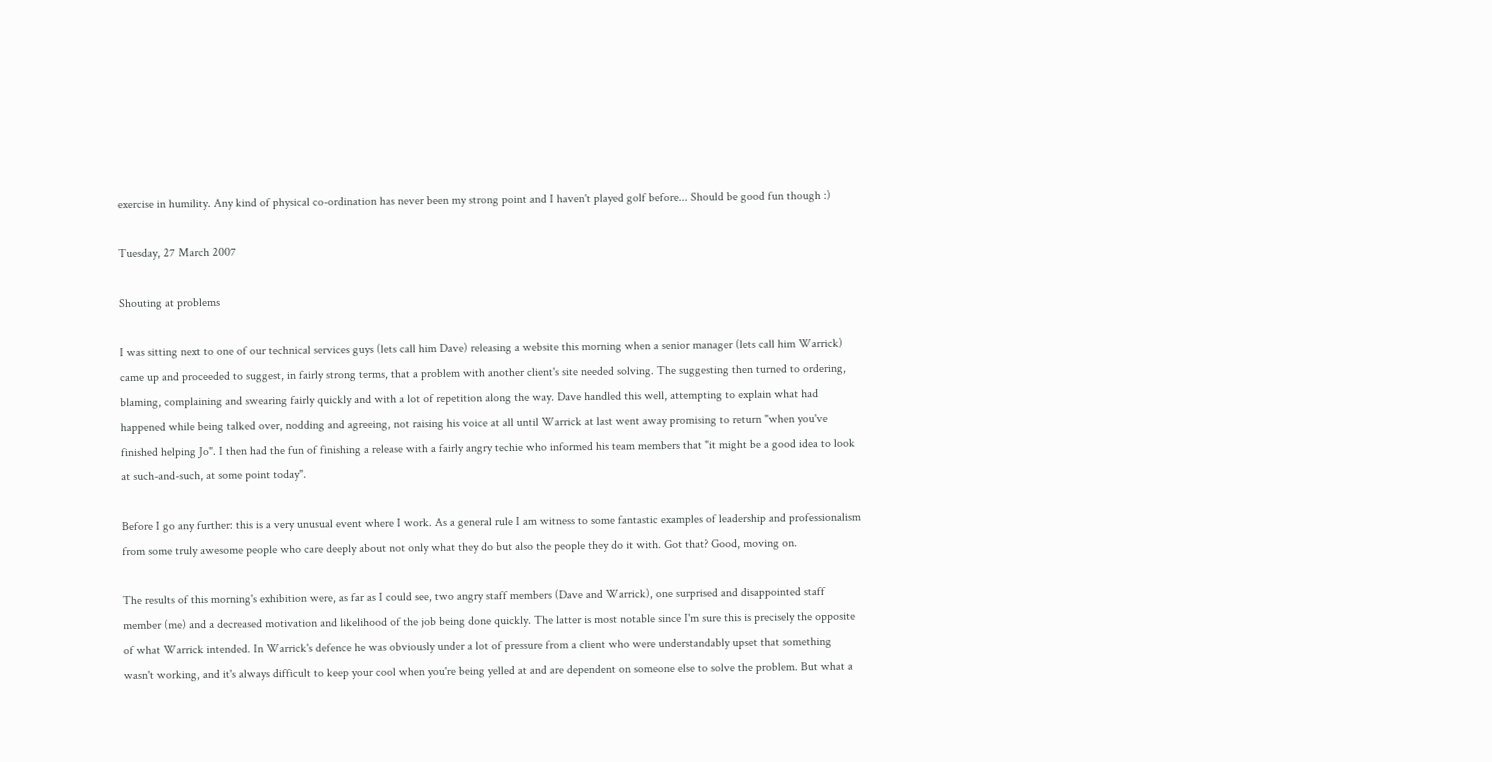exercise in humility. Any kind of physical co-ordination has never been my strong point and I haven't played golf before... Should be good fun though :)

Tuesday, 27 March 2007

Shouting at problems

I was sitting next to one of our technical services guys (lets call him Dave) releasing a website this morning when a senior manager (lets call him Warrick) came up and proceeded to suggest, in fairly strong terms, that a problem with another client's site needed solving. The suggesting then turned to ordering, blaming, complaining and swearing fairly quickly and with a lot of repetition along the way. Dave handled this well, attempting to explain what had happened while being talked over, nodding and agreeing, not raising his voice at all until Warrick at last went away promising to return "when you've finished helping Jo". I then had the fun of finishing a release with a fairly angry techie who informed his team members that "it might be a good idea to look at such-and-such, at some point today".

Before I go any further: this is a very unusual event where I work. As a general rule I am witness to some fantastic examples of leadership and professionalism from some truly awesome people who care deeply about not only what they do but also the people they do it with. Got that? Good, moving on.

The results of this morning's exhibition were, as far as I could see, two angry staff members (Dave and Warrick), one surprised and disappointed staff member (me) and a decreased motivation and likelihood of the job being done quickly. The latter is most notable since I'm sure this is precisely the opposite of what Warrick intended. In Warrick's defence he was obviously under a lot of pressure from a client who were understandably upset that something wasn't working, and it's always difficult to keep your cool when you're being yelled at and are dependent on someone else to solve the problem. But what a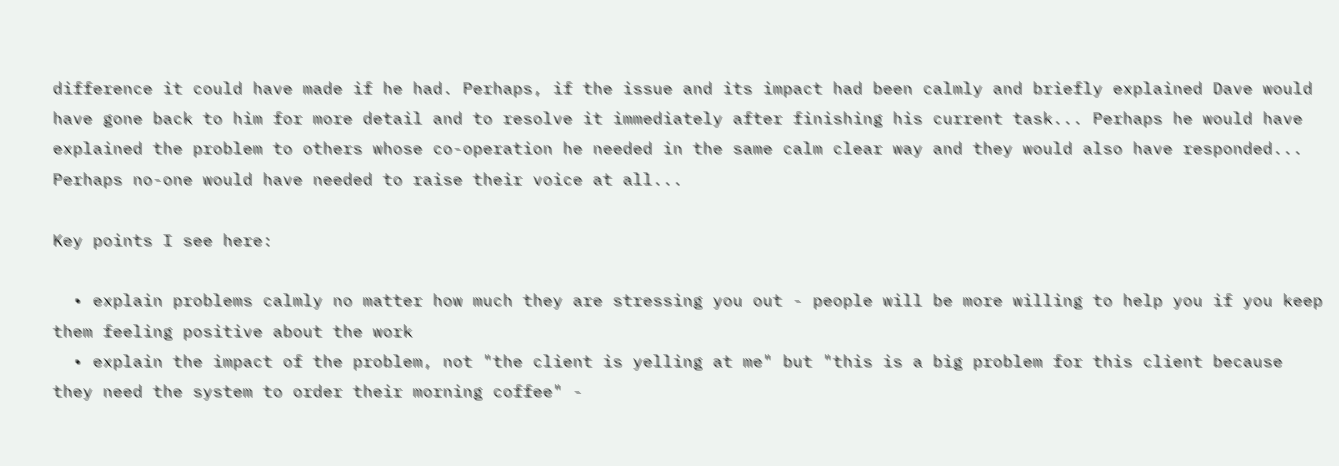difference it could have made if he had. Perhaps, if the issue and its impact had been calmly and briefly explained Dave would have gone back to him for more detail and to resolve it immediately after finishing his current task... Perhaps he would have explained the problem to others whose co-operation he needed in the same calm clear way and they would also have responded... Perhaps no-one would have needed to raise their voice at all...

Key points I see here:

  • explain problems calmly no matter how much they are stressing you out - people will be more willing to help you if you keep them feeling positive about the work
  • explain the impact of the problem, not "the client is yelling at me" but "this is a big problem for this client because they need the system to order their morning coffee" -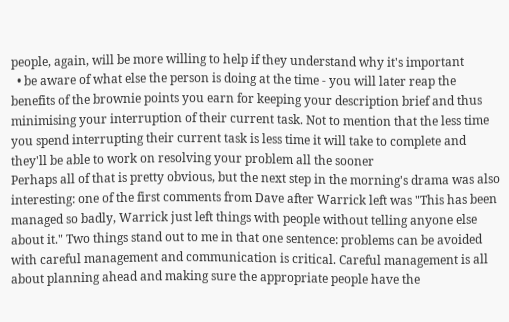people, again, will be more willing to help if they understand why it's important
  • be aware of what else the person is doing at the time - you will later reap the benefits of the brownie points you earn for keeping your description brief and thus minimising your interruption of their current task. Not to mention that the less time you spend interrupting their current task is less time it will take to complete and they'll be able to work on resolving your problem all the sooner
Perhaps all of that is pretty obvious, but the next step in the morning's drama was also interesting: one of the first comments from Dave after Warrick left was "This has been managed so badly, Warrick just left things with people without telling anyone else about it." Two things stand out to me in that one sentence: problems can be avoided with careful management and communication is critical. Careful management is all about planning ahead and making sure the appropriate people have the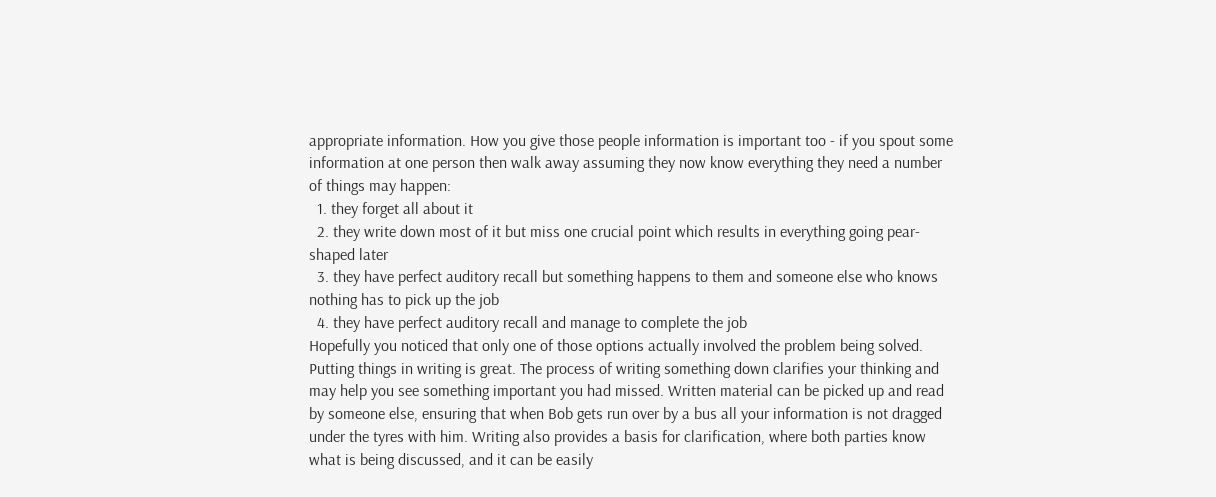appropriate information. How you give those people information is important too - if you spout some information at one person then walk away assuming they now know everything they need a number of things may happen:
  1. they forget all about it
  2. they write down most of it but miss one crucial point which results in everything going pear-shaped later
  3. they have perfect auditory recall but something happens to them and someone else who knows nothing has to pick up the job
  4. they have perfect auditory recall and manage to complete the job
Hopefully you noticed that only one of those options actually involved the problem being solved. Putting things in writing is great. The process of writing something down clarifies your thinking and may help you see something important you had missed. Written material can be picked up and read by someone else, ensuring that when Bob gets run over by a bus all your information is not dragged under the tyres with him. Writing also provides a basis for clarification, where both parties know what is being discussed, and it can be easily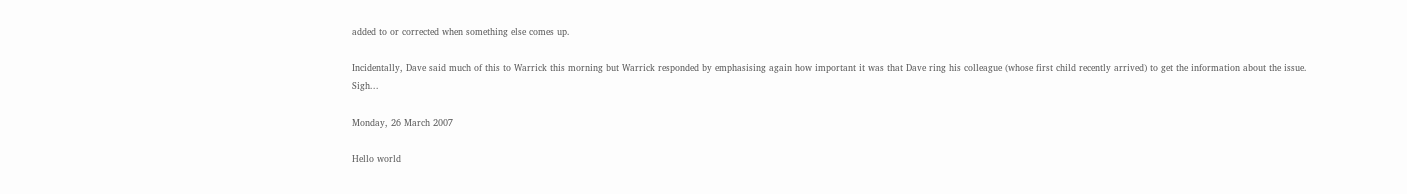added to or corrected when something else comes up.

Incidentally, Dave said much of this to Warrick this morning but Warrick responded by emphasising again how important it was that Dave ring his colleague (whose first child recently arrived) to get the information about the issue. Sigh...

Monday, 26 March 2007

Hello world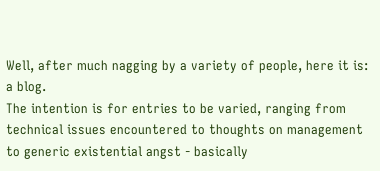Well, after much nagging by a variety of people, here it is: a blog.
The intention is for entries to be varied, ranging from technical issues encountered to thoughts on management to generic existential angst - basically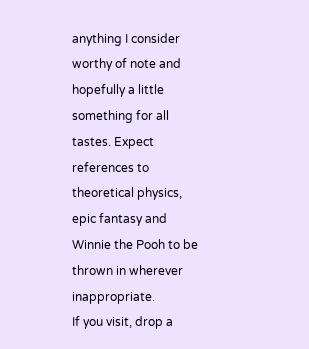anything I consider worthy of note and hopefully a little something for all tastes. Expect references to theoretical physics, epic fantasy and Winnie the Pooh to be thrown in wherever inappropriate.
If you visit, drop a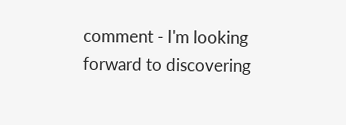comment - I'm looking forward to discovering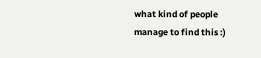what kind of people manage to find this :)